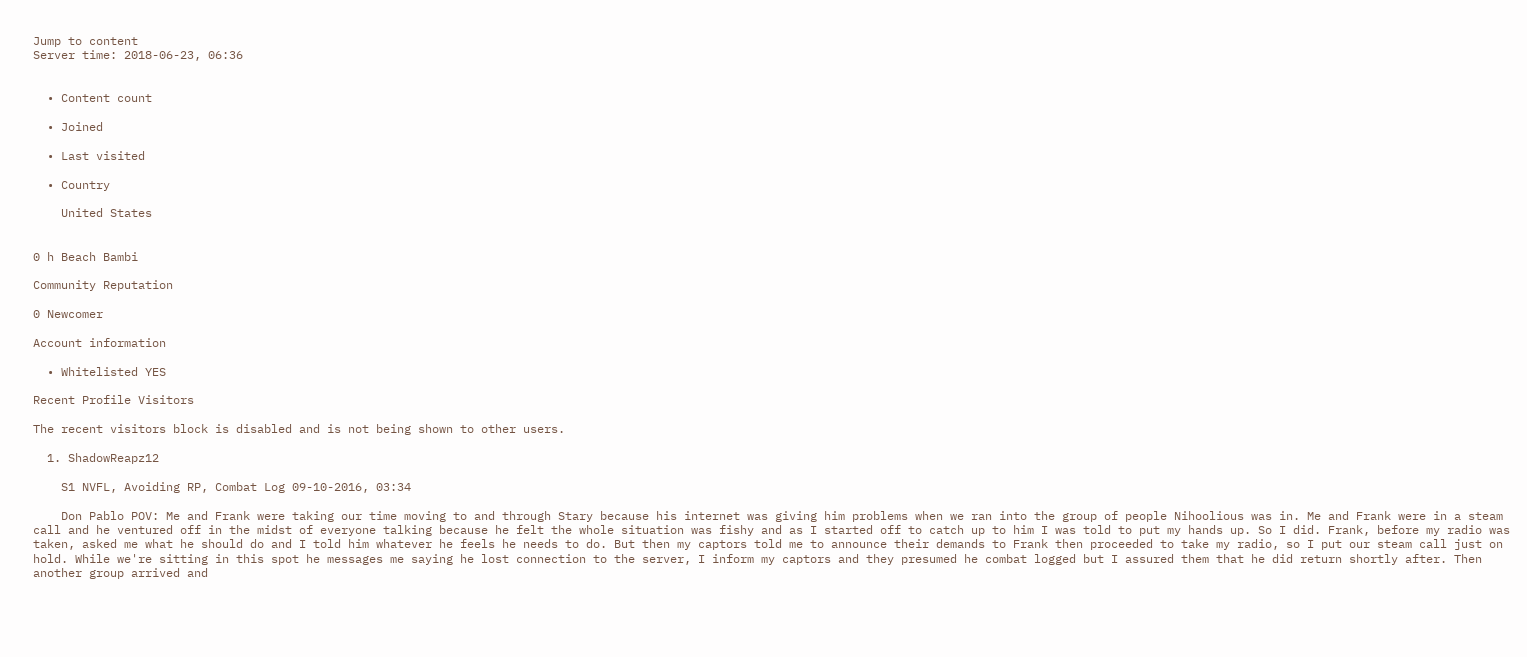Jump to content
Server time: 2018-06-23, 06:36


  • Content count

  • Joined

  • Last visited

  • Country

    United States


0 h Beach Bambi

Community Reputation

0 Newcomer

Account information

  • Whitelisted YES

Recent Profile Visitors

The recent visitors block is disabled and is not being shown to other users.

  1. ShadowReapz12

    S1 NVFL, Avoiding RP, Combat Log 09-10-2016, 03:34

    Don Pablo POV: Me and Frank were taking our time moving to and through Stary because his internet was giving him problems when we ran into the group of people Nihoolious was in. Me and Frank were in a steam call and he ventured off in the midst of everyone talking because he felt the whole situation was fishy and as I started off to catch up to him I was told to put my hands up. So I did. Frank, before my radio was taken, asked me what he should do and I told him whatever he feels he needs to do. But then my captors told me to announce their demands to Frank then proceeded to take my radio, so I put our steam call just on hold. While we're sitting in this spot he messages me saying he lost connection to the server, I inform my captors and they presumed he combat logged but I assured them that he did return shortly after. Then another group arrived and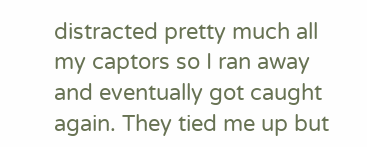distracted pretty much all my captors so I ran away and eventually got caught again. They tied me up but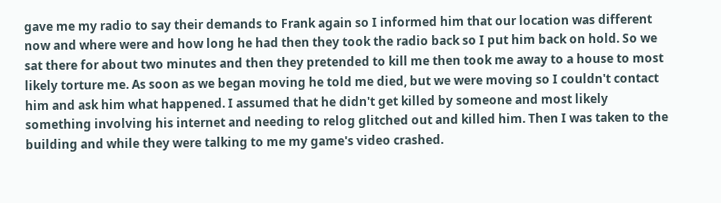gave me my radio to say their demands to Frank again so I informed him that our location was different now and where were and how long he had then they took the radio back so I put him back on hold. So we sat there for about two minutes and then they pretended to kill me then took me away to a house to most likely torture me. As soon as we began moving he told me died, but we were moving so I couldn't contact him and ask him what happened. I assumed that he didn't get killed by someone and most likely something involving his internet and needing to relog glitched out and killed him. Then I was taken to the building and while they were talking to me my game's video crashed.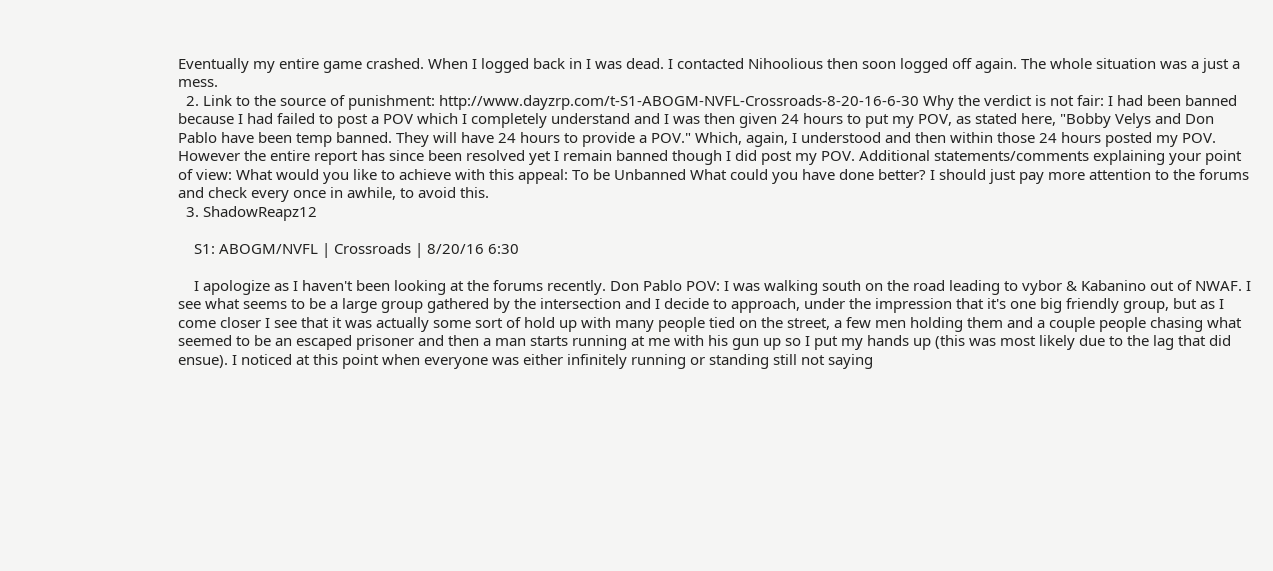Eventually my entire game crashed. When I logged back in I was dead. I contacted Nihoolious then soon logged off again. The whole situation was a just a mess.
  2. Link to the source of punishment: http://www.dayzrp.com/t-S1-ABOGM-NVFL-Crossroads-8-20-16-6-30 Why the verdict is not fair: I had been banned because I had failed to post a POV which I completely understand and I was then given 24 hours to put my POV, as stated here, "Bobby Velys and Don Pablo have been temp banned. They will have 24 hours to provide a POV." Which, again, I understood and then within those 24 hours posted my POV. However the entire report has since been resolved yet I remain banned though I did post my POV. Additional statements/comments explaining your point of view: What would you like to achieve with this appeal: To be Unbanned What could you have done better? I should just pay more attention to the forums and check every once in awhile, to avoid this.
  3. ShadowReapz12

    S1: ABOGM/NVFL | Crossroads | 8/20/16 6:30

    I apologize as I haven't been looking at the forums recently. Don Pablo POV: I was walking south on the road leading to vybor & Kabanino out of NWAF. I see what seems to be a large group gathered by the intersection and I decide to approach, under the impression that it's one big friendly group, but as I come closer I see that it was actually some sort of hold up with many people tied on the street, a few men holding them and a couple people chasing what seemed to be an escaped prisoner and then a man starts running at me with his gun up so I put my hands up (this was most likely due to the lag that did ensue). I noticed at this point when everyone was either infinitely running or standing still not saying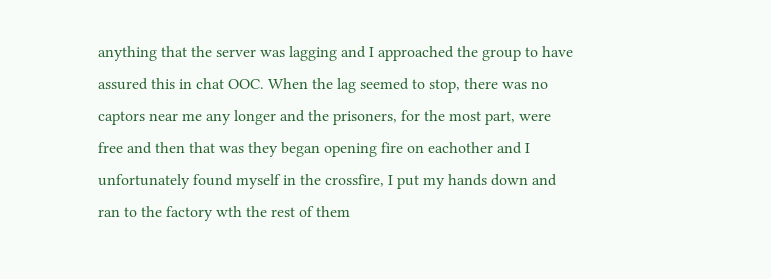anything that the server was lagging and I approached the group to have assured this in chat OOC. When the lag seemed to stop, there was no captors near me any longer and the prisoners, for the most part, were free and then that was they began opening fire on eachother and I unfortunately found myself in the crossfire, I put my hands down and ran to the factory wth the rest of them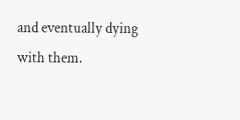and eventually dying with them.